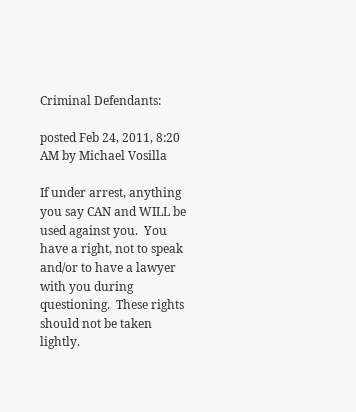Criminal Defendants:

posted Feb 24, 2011, 8:20 AM by Michael Vosilla

If under arrest, anything you say CAN and WILL be used against you.  You have a right, not to speak and/or to have a lawyer with you during questioning.  These rights should not be taken lightly.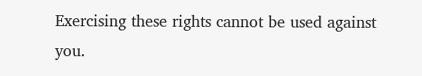Exercising these rights cannot be used against you.